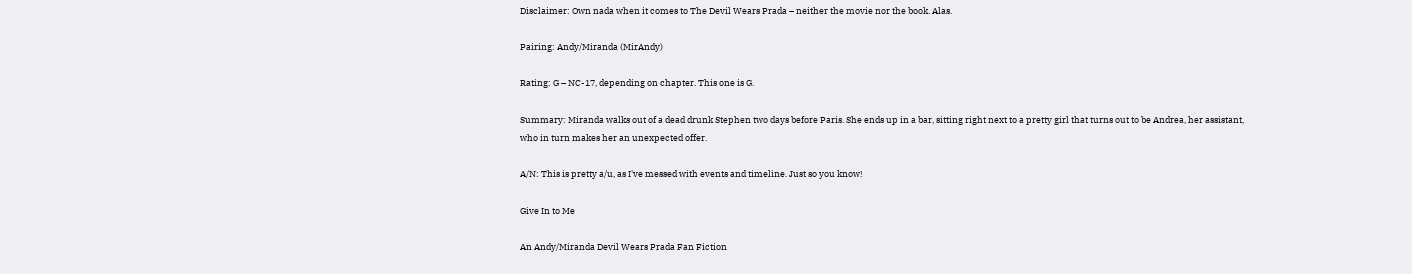Disclaimer: Own nada when it comes to The Devil Wears Prada – neither the movie nor the book. Alas.

Pairing: Andy/Miranda (MirAndy)

Rating: G – NC-17, depending on chapter. This one is G.

Summary: Miranda walks out of a dead drunk Stephen two days before Paris. She ends up in a bar, sitting right next to a pretty girl that turns out to be Andrea, her assistant, who in turn makes her an unexpected offer.

A/N: This is pretty a/u, as I've messed with events and timeline. Just so you know!

Give In to Me

An Andy/Miranda Devil Wears Prada Fan Fiction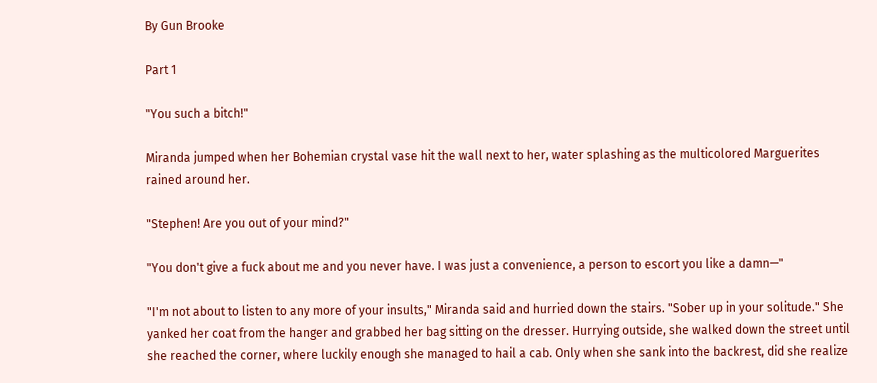By Gun Brooke

Part 1

"You such a bitch!"

Miranda jumped when her Bohemian crystal vase hit the wall next to her, water splashing as the multicolored Marguerites rained around her.

"Stephen! Are you out of your mind?"

"You don't give a fuck about me and you never have. I was just a convenience, a person to escort you like a damn—"

"I'm not about to listen to any more of your insults," Miranda said and hurried down the stairs. "Sober up in your solitude." She yanked her coat from the hanger and grabbed her bag sitting on the dresser. Hurrying outside, she walked down the street until she reached the corner, where luckily enough she managed to hail a cab. Only when she sank into the backrest, did she realize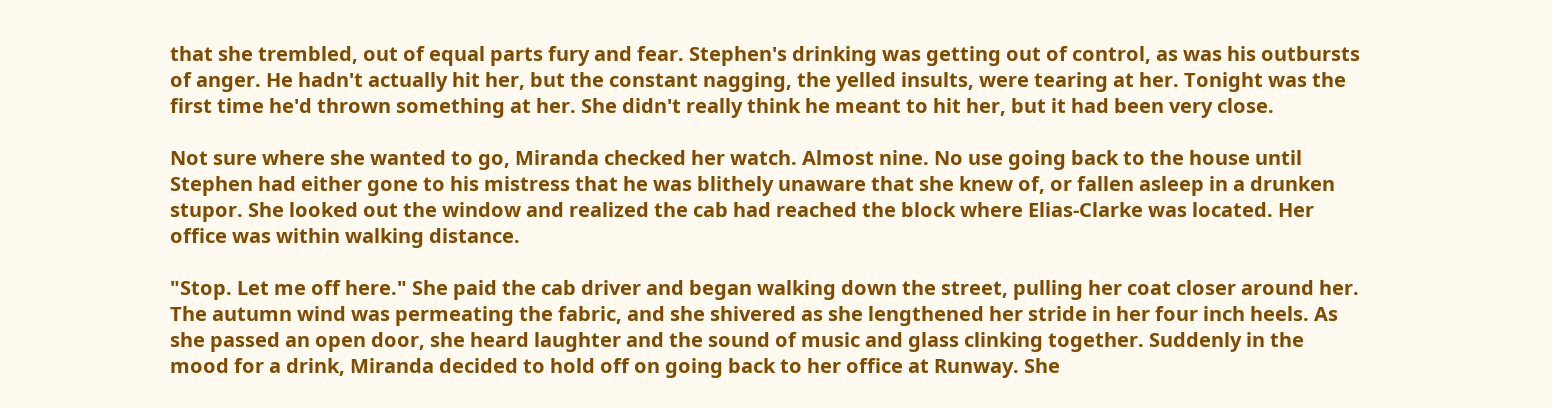that she trembled, out of equal parts fury and fear. Stephen's drinking was getting out of control, as was his outbursts of anger. He hadn't actually hit her, but the constant nagging, the yelled insults, were tearing at her. Tonight was the first time he'd thrown something at her. She didn't really think he meant to hit her, but it had been very close.

Not sure where she wanted to go, Miranda checked her watch. Almost nine. No use going back to the house until Stephen had either gone to his mistress that he was blithely unaware that she knew of, or fallen asleep in a drunken stupor. She looked out the window and realized the cab had reached the block where Elias-Clarke was located. Her office was within walking distance.

"Stop. Let me off here." She paid the cab driver and began walking down the street, pulling her coat closer around her. The autumn wind was permeating the fabric, and she shivered as she lengthened her stride in her four inch heels. As she passed an open door, she heard laughter and the sound of music and glass clinking together. Suddenly in the mood for a drink, Miranda decided to hold off on going back to her office at Runway. She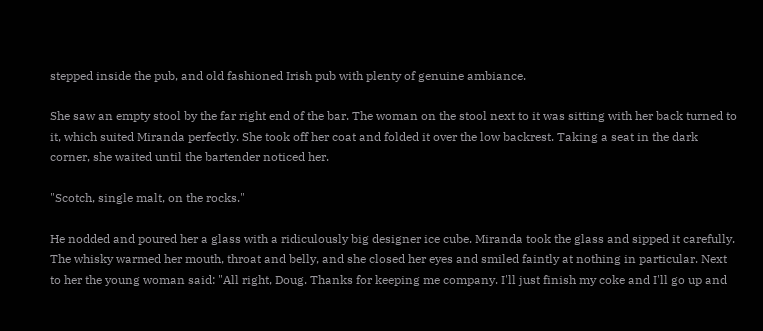stepped inside the pub, and old fashioned Irish pub with plenty of genuine ambiance.

She saw an empty stool by the far right end of the bar. The woman on the stool next to it was sitting with her back turned to it, which suited Miranda perfectly. She took off her coat and folded it over the low backrest. Taking a seat in the dark corner, she waited until the bartender noticed her.

"Scotch, single malt, on the rocks."

He nodded and poured her a glass with a ridiculously big designer ice cube. Miranda took the glass and sipped it carefully. The whisky warmed her mouth, throat and belly, and she closed her eyes and smiled faintly at nothing in particular. Next to her the young woman said: "All right, Doug. Thanks for keeping me company. I'll just finish my coke and I'll go up and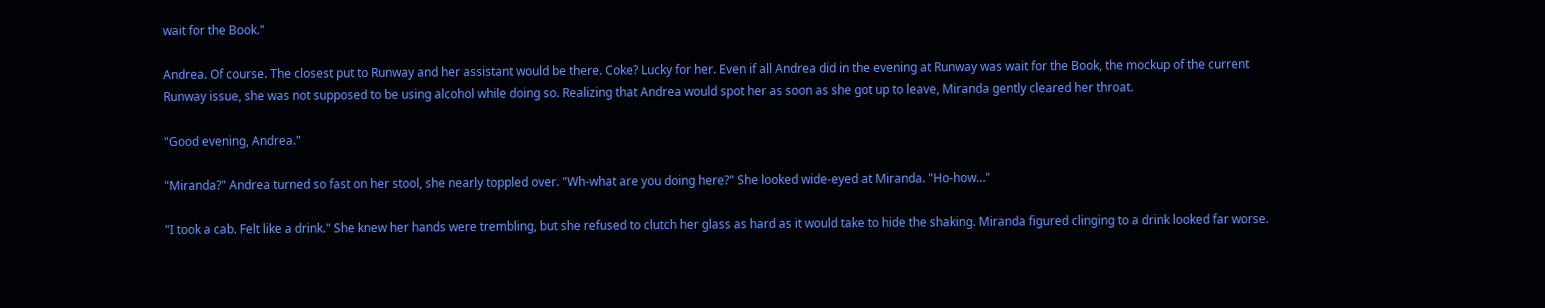wait for the Book."

Andrea. Of course. The closest put to Runway and her assistant would be there. Coke? Lucky for her. Even if all Andrea did in the evening at Runway was wait for the Book, the mockup of the current Runway issue, she was not supposed to be using alcohol while doing so. Realizing that Andrea would spot her as soon as she got up to leave, Miranda gently cleared her throat.

"Good evening, Andrea."

"Miranda?" Andrea turned so fast on her stool, she nearly toppled over. "Wh-what are you doing here?" She looked wide-eyed at Miranda. "Ho-how…"

"I took a cab. Felt like a drink." She knew her hands were trembling, but she refused to clutch her glass as hard as it would take to hide the shaking. Miranda figured clinging to a drink looked far worse.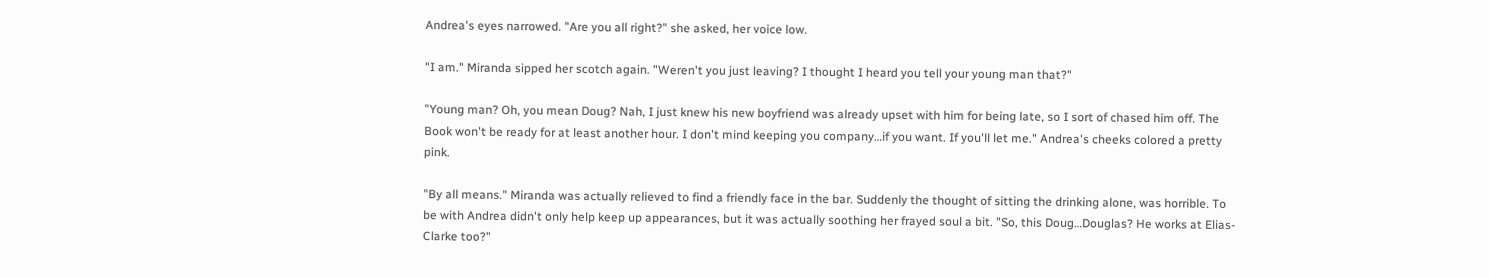Andrea's eyes narrowed. "Are you all right?" she asked, her voice low.

"I am." Miranda sipped her scotch again. "Weren't you just leaving? I thought I heard you tell your young man that?"

"Young man? Oh, you mean Doug? Nah, I just knew his new boyfriend was already upset with him for being late, so I sort of chased him off. The Book won't be ready for at least another hour. I don't mind keeping you company…if you want. If you'll let me." Andrea's cheeks colored a pretty pink.

"By all means." Miranda was actually relieved to find a friendly face in the bar. Suddenly the thought of sitting the drinking alone, was horrible. To be with Andrea didn't only help keep up appearances, but it was actually soothing her frayed soul a bit. "So, this Doug…Douglas? He works at Elias-Clarke too?"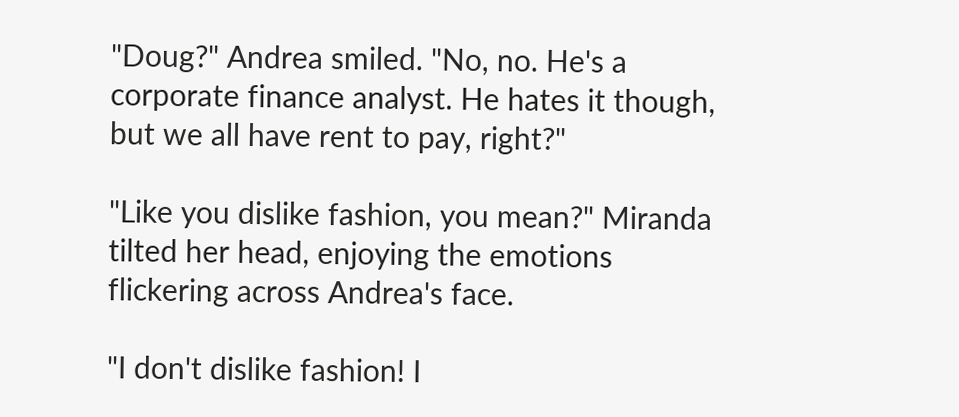"Doug?" Andrea smiled. "No, no. He's a corporate finance analyst. He hates it though, but we all have rent to pay, right?"

"Like you dislike fashion, you mean?" Miranda tilted her head, enjoying the emotions flickering across Andrea's face.

"I don't dislike fashion! I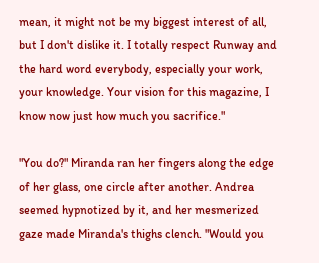mean, it might not be my biggest interest of all, but I don't dislike it. I totally respect Runway and the hard word everybody, especially your work, your knowledge. Your vision for this magazine, I know now just how much you sacrifice."

"You do?" Miranda ran her fingers along the edge of her glass, one circle after another. Andrea seemed hypnotized by it, and her mesmerized gaze made Miranda's thighs clench. "Would you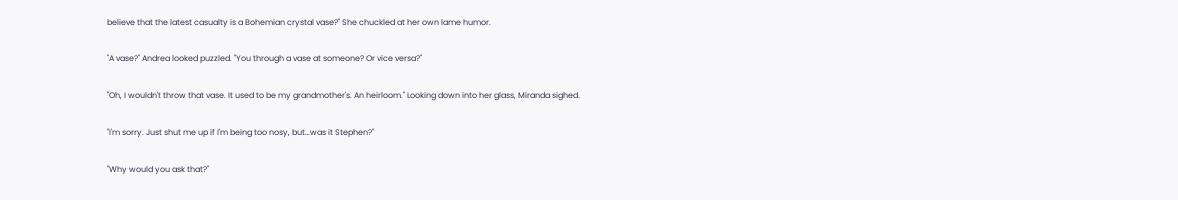believe that the latest casualty is a Bohemian crystal vase?" She chuckled at her own lame humor.

"A vase?" Andrea looked puzzled. "You through a vase at someone? Or vice versa?"

"Oh, I wouldn't throw that vase. It used to be my grandmother's. An heirloom." Looking down into her glass, Miranda sighed.

"I'm sorry. Just shut me up if I'm being too nosy, but…was it Stephen?"

"Why would you ask that?"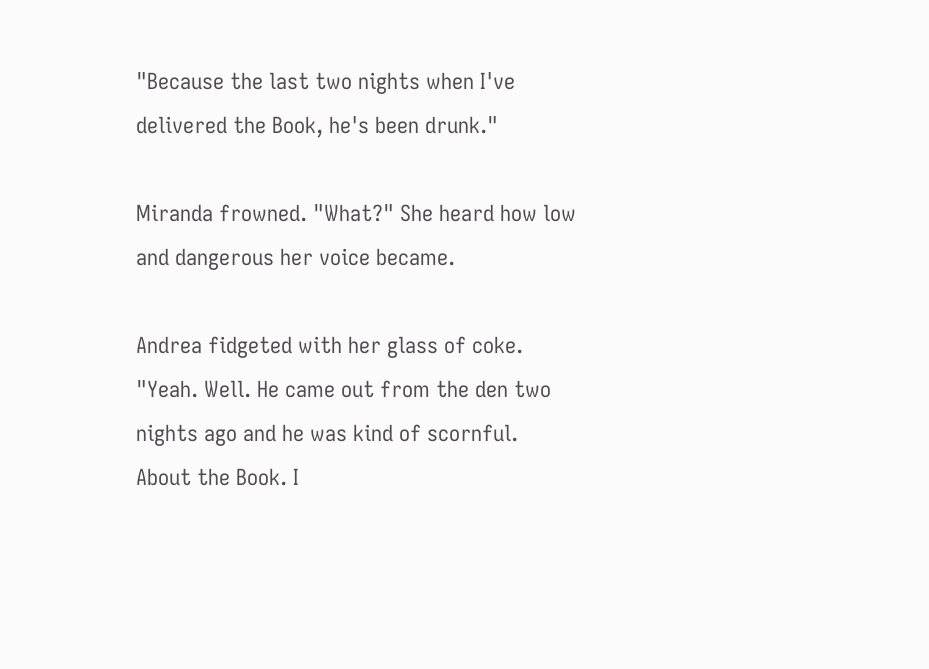"Because the last two nights when I've delivered the Book, he's been drunk."

Miranda frowned. "What?" She heard how low and dangerous her voice became.

Andrea fidgeted with her glass of coke. "Yeah. Well. He came out from the den two nights ago and he was kind of scornful. About the Book. I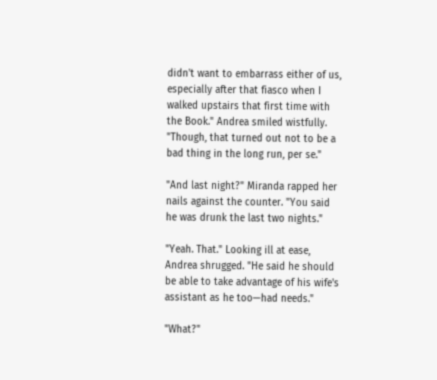didn't want to embarrass either of us, especially after that fiasco when I walked upstairs that first time with the Book." Andrea smiled wistfully. "Though, that turned out not to be a bad thing in the long run, per se."

"And last night?" Miranda rapped her nails against the counter. "You said he was drunk the last two nights."

"Yeah. That." Looking ill at ease, Andrea shrugged. "He said he should be able to take advantage of his wife's assistant as he too—had needs."

"What?"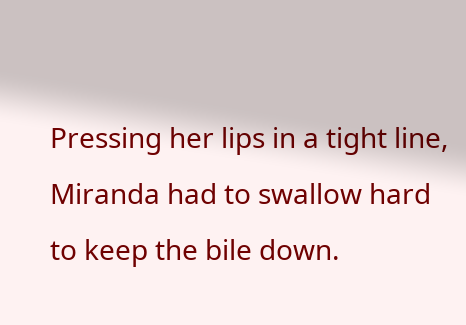Pressing her lips in a tight line, Miranda had to swallow hard to keep the bile down.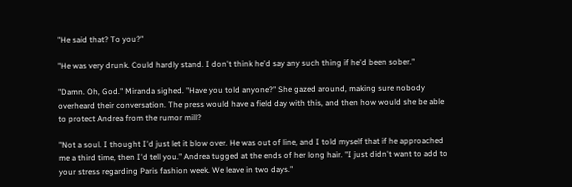"He said that? To you?"

"He was very drunk. Could hardly stand. I don't think he'd say any such thing if he'd been sober."

"Damn. Oh, God." Miranda sighed. "Have you told anyone?" She gazed around, making sure nobody overheard their conversation. The press would have a field day with this, and then how would she be able to protect Andrea from the rumor mill?

"Not a soul. I thought I'd just let it blow over. He was out of line, and I told myself that if he approached me a third time, then I'd tell you." Andrea tugged at the ends of her long hair. "I just didn't want to add to your stress regarding Paris fashion week. We leave in two days."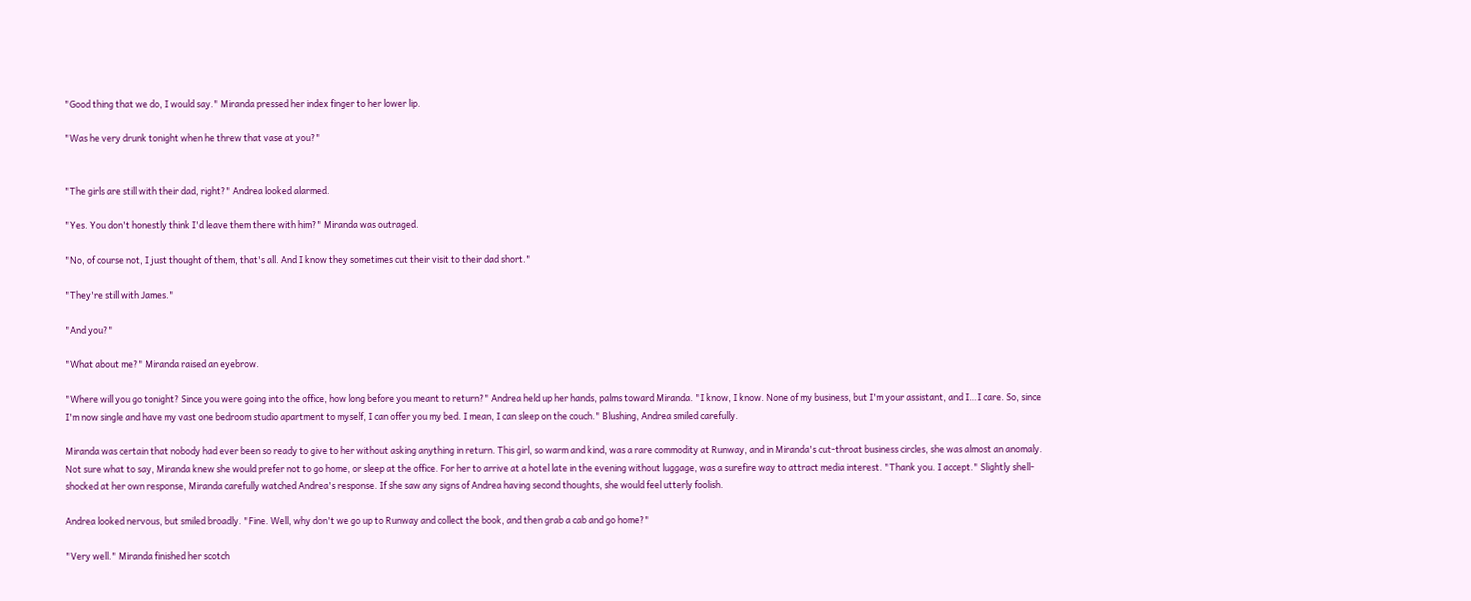"Good thing that we do, I would say." Miranda pressed her index finger to her lower lip.

"Was he very drunk tonight when he threw that vase at you?"


"The girls are still with their dad, right?" Andrea looked alarmed.

"Yes. You don't honestly think I'd leave them there with him?" Miranda was outraged.

"No, of course not, I just thought of them, that's all. And I know they sometimes cut their visit to their dad short."

"They're still with James."

"And you?"

"What about me?" Miranda raised an eyebrow.

"Where will you go tonight? Since you were going into the office, how long before you meant to return?" Andrea held up her hands, palms toward Miranda. "I know, I know. None of my business, but I'm your assistant, and I…I care. So, since I'm now single and have my vast one bedroom studio apartment to myself, I can offer you my bed. I mean, I can sleep on the couch." Blushing, Andrea smiled carefully.

Miranda was certain that nobody had ever been so ready to give to her without asking anything in return. This girl, so warm and kind, was a rare commodity at Runway, and in Miranda's cut-throat business circles, she was almost an anomaly. Not sure what to say, Miranda knew she would prefer not to go home, or sleep at the office. For her to arrive at a hotel late in the evening without luggage, was a surefire way to attract media interest. "Thank you. I accept." Slightly shell-shocked at her own response, Miranda carefully watched Andrea's response. If she saw any signs of Andrea having second thoughts, she would feel utterly foolish.

Andrea looked nervous, but smiled broadly. "Fine. Well, why don't we go up to Runway and collect the book, and then grab a cab and go home?"

"Very well." Miranda finished her scotch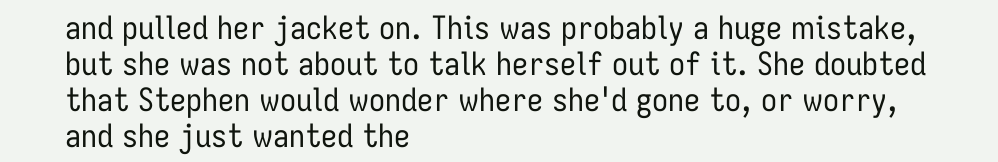and pulled her jacket on. This was probably a huge mistake, but she was not about to talk herself out of it. She doubted that Stephen would wonder where she'd gone to, or worry, and she just wanted the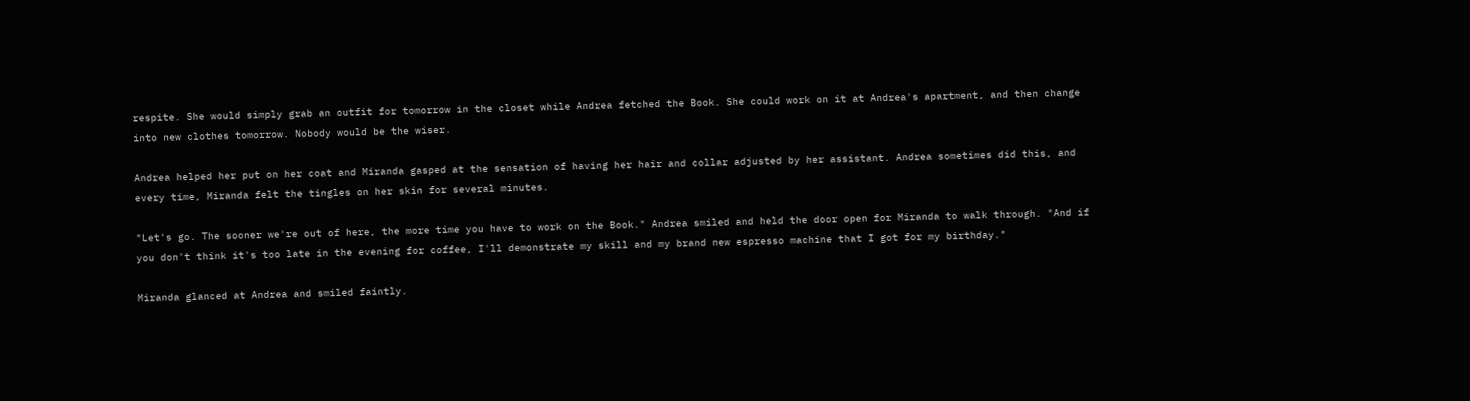respite. She would simply grab an outfit for tomorrow in the closet while Andrea fetched the Book. She could work on it at Andrea's apartment, and then change into new clothes tomorrow. Nobody would be the wiser.

Andrea helped her put on her coat and Miranda gasped at the sensation of having her hair and collar adjusted by her assistant. Andrea sometimes did this, and every time, Miranda felt the tingles on her skin for several minutes.

"Let's go. The sooner we're out of here, the more time you have to work on the Book." Andrea smiled and held the door open for Miranda to walk through. "And if you don't think it's too late in the evening for coffee, I'll demonstrate my skill and my brand new espresso machine that I got for my birthday."

Miranda glanced at Andrea and smiled faintly.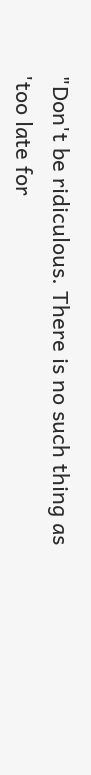"Don't be ridiculous. There is no such thing as 'too late for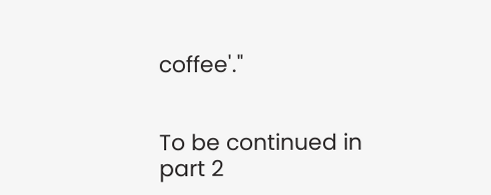coffee'."


To be continued in part 2